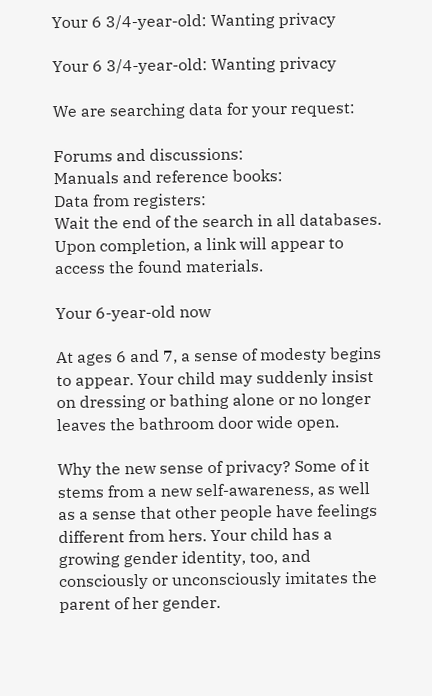Your 6 3/4-year-old: Wanting privacy

Your 6 3/4-year-old: Wanting privacy

We are searching data for your request:

Forums and discussions:
Manuals and reference books:
Data from registers:
Wait the end of the search in all databases.
Upon completion, a link will appear to access the found materials.

Your 6-year-old now

At ages 6 and 7, a sense of modesty begins to appear. Your child may suddenly insist on dressing or bathing alone or no longer leaves the bathroom door wide open.

Why the new sense of privacy? Some of it stems from a new self-awareness, as well as a sense that other people have feelings different from hers. Your child has a growing gender identity, too, and consciously or unconsciously imitates the parent of her gender.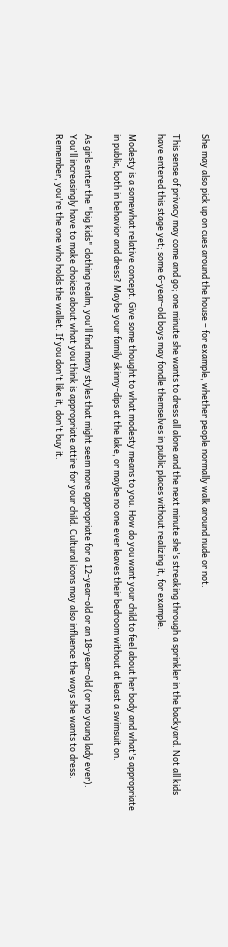She may also pick up on cues around the house – for example, whether people normally walk around nude or not.

This sense of privacy may come and go; one minute she wants to dress all alone and the next minute she's streaking through a sprinkler in the backyard. Not all kids have entered this stage yet; some 6-year-old boys may fondle themselves in public places without realizing it, for example.

Modesty is a somewhat relative concept. Give some thought to what modesty means to you. How do you want your child to feel about her body and what's appropriate in public, both in behavior and dress? Maybe your family skinny-dips at the lake, or maybe no one ever leaves their bedroom without at least a swimsuit on.

As girls enter the "big kids" clothing realm, you'll find many styles that might seem more appropriate for a 12-year-old or an 18-year-old (or no young lady ever). You'll increasingly have to make choices about what you think is appropriate attire for your child. Cultural icons may also influence the ways she wants to dress. Remember, you're the one who holds the wallet. If you don't like it, don't buy it.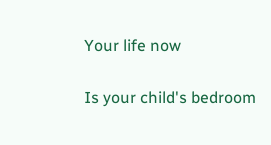Your life now

Is your child's bedroom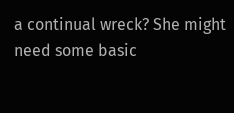a continual wreck? She might need some basic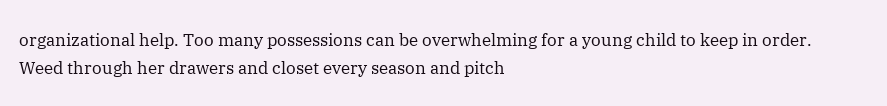organizational help. Too many possessions can be overwhelming for a young child to keep in order. Weed through her drawers and closet every season and pitch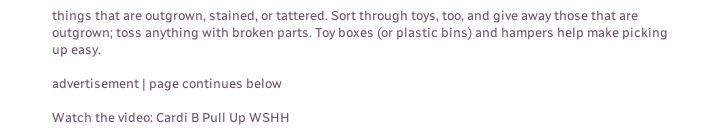things that are outgrown, stained, or tattered. Sort through toys, too, and give away those that are outgrown; toss anything with broken parts. Toy boxes (or plastic bins) and hampers help make picking up easy.

advertisement | page continues below

Watch the video: Cardi B Pull Up WSHH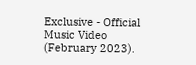Exclusive - Official Music Video (February 2023).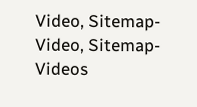Video, Sitemap-Video, Sitemap-Videos